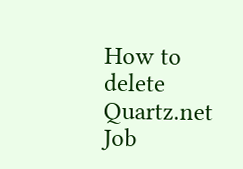How to delete Quartz.net Job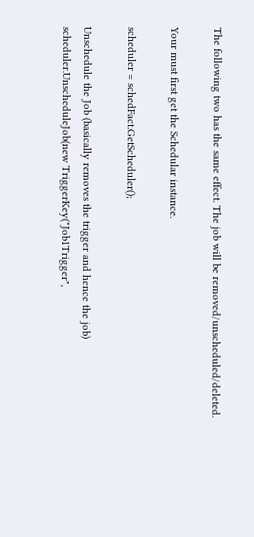The following two has the same effect. The job will be removed/unscheduled/deleted.

Your must first get the Schedular instance.

scheduler = schedFact.GetScheduler();

Unschedule the Job (basically removes the trigger and hence the job)
scheduler.UnscheduleJob(new TriggerKey("Job1Trigger",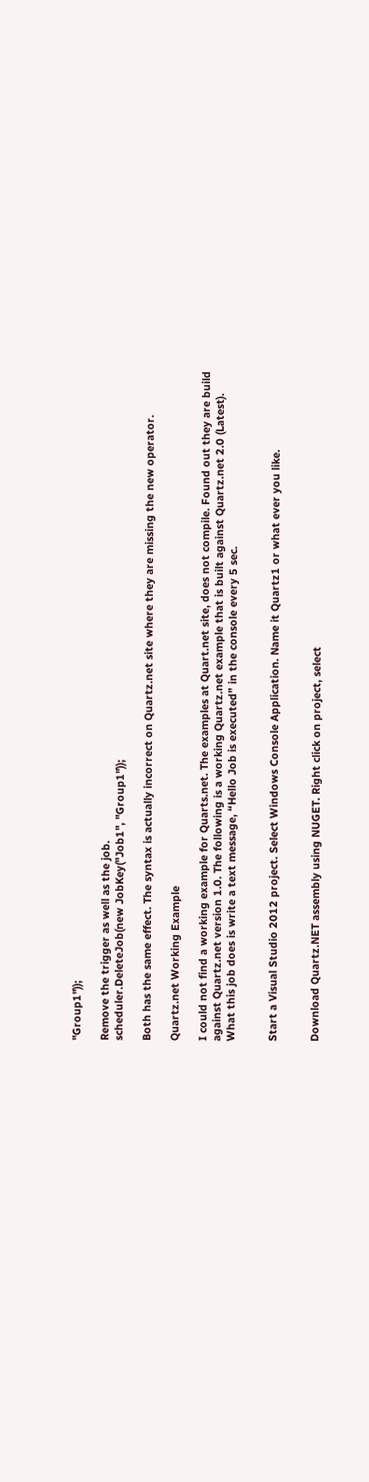"Group1"));

Remove the trigger as well as the job.
scheduler.DeleteJob(new JobKey("Job1", "Group1"));

Both has the same effect. The syntax is actually incorrect on Quartz.net site where they are missing the new operator.

Quartz.net Working Example

I could not find a working example for Quarts.net. The examples at Quart.net site, does not compile. Found out they are build against Quartz.net version 1.0. The following is a working Quartz.net example that is built against Quartz.net 2.0 (Latest). What this job does is write a text message, “Hello Job is executed” in the console every 5 sec.


Start a Visual Studio 2012 project. Select Windows Console Application. Name it Quartz1 or what ever you like.


Download Quartz.NET assembly using NUGET. Right click on project, select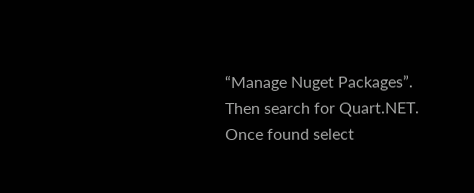“Manage Nuget Packages”. Then search for Quart.NET. Once found select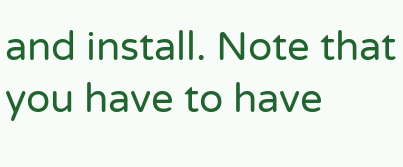and install. Note that you have to have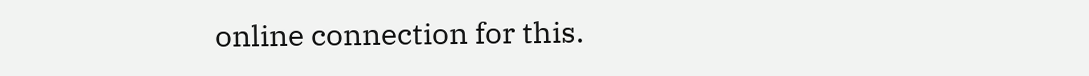online connection for this.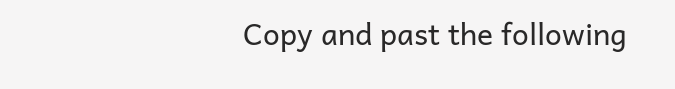Copy and past the following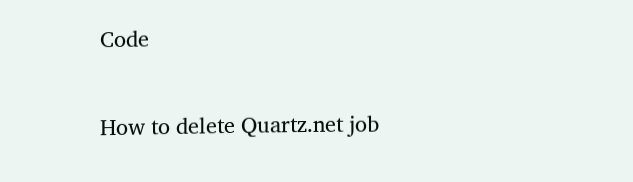Code

How to delete Quartz.net job